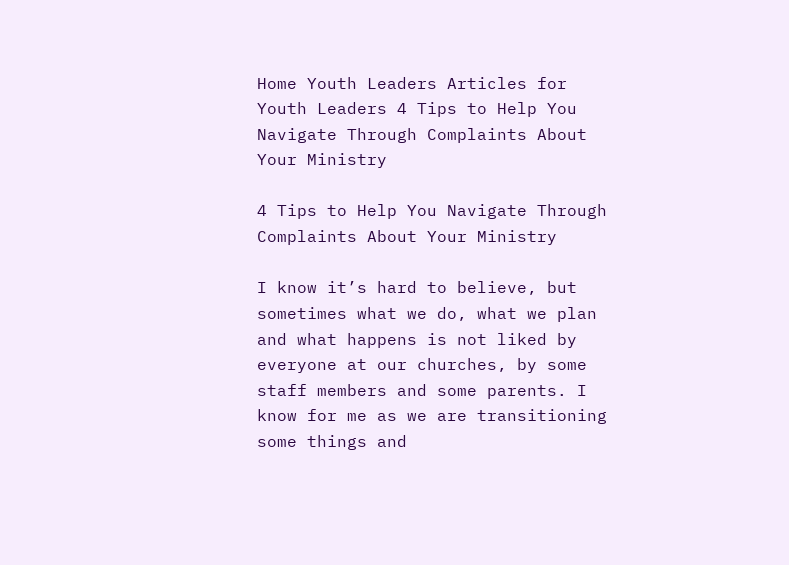Home Youth Leaders Articles for Youth Leaders 4 Tips to Help You Navigate Through Complaints About Your Ministry

4 Tips to Help You Navigate Through Complaints About Your Ministry

I know it’s hard to believe, but sometimes what we do, what we plan and what happens is not liked by everyone at our churches, by some staff members and some parents. I know for me as we are transitioning some things and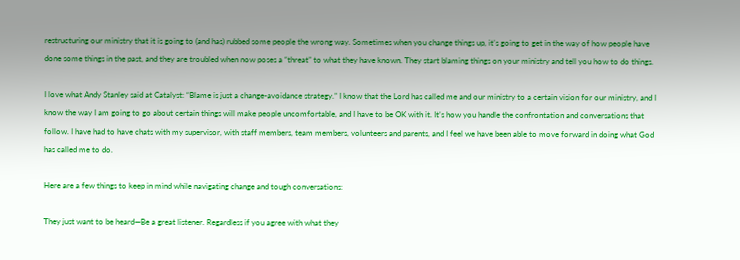restructuring our ministry that it is going to (and has) rubbed some people the wrong way. Sometimes when you change things up, it’s going to get in the way of how people have done some things in the past, and they are troubled when now poses a “threat” to what they have known. They start blaming things on your ministry and tell you how to do things.

I love what Andy Stanley said at Catalyst: “Blame is just a change-avoidance strategy.” I know that the Lord has called me and our ministry to a certain vision for our ministry, and I know the way I am going to go about certain things will make people uncomfortable, and I have to be OK with it. It’s how you handle the confrontation and conversations that follow. I have had to have chats with my supervisor, with staff members, team members, volunteers and parents, and I feel we have been able to move forward in doing what God has called me to do.

Here are a few things to keep in mind while navigating change and tough conversations:

They just want to be heard—Be a great listener. Regardless if you agree with what they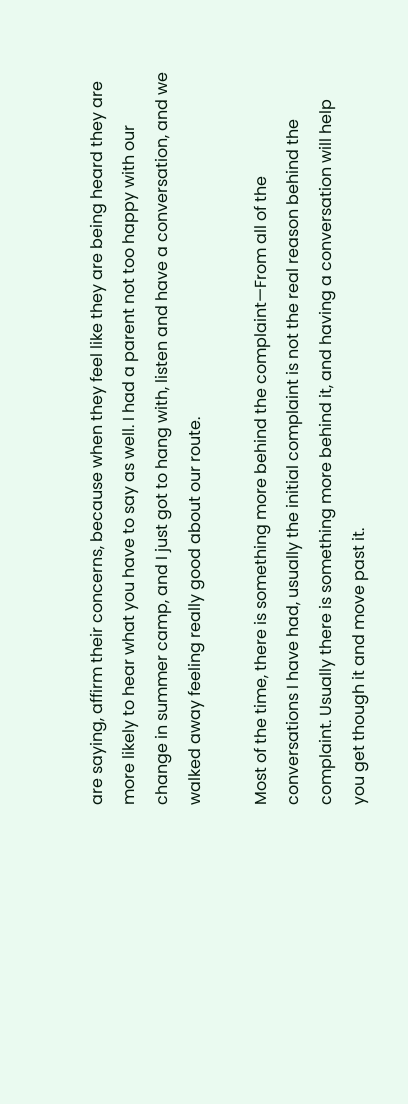are saying, affirm their concerns, because when they feel like they are being heard they are more likely to hear what you have to say as well. I had a parent not too happy with our change in summer camp, and I just got to hang with, listen and have a conversation, and we walked away feeling really good about our route.

Most of the time, there is something more behind the complaint—From all of the conversations I have had, usually the initial complaint is not the real reason behind the complaint. Usually there is something more behind it, and having a conversation will help you get though it and move past it.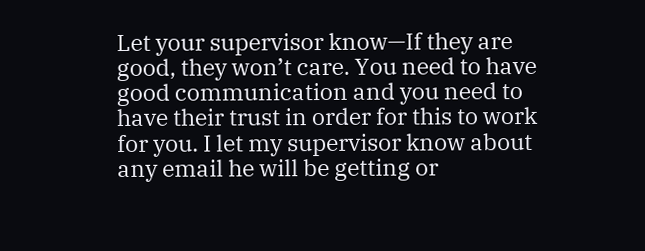Let your supervisor know—If they are good, they won’t care. You need to have good communication and you need to have their trust in order for this to work for you. I let my supervisor know about any email he will be getting or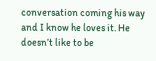conversation coming his way and I know he loves it. He doesn’t like to be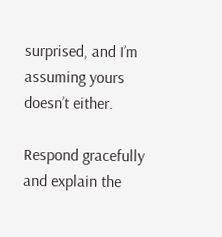surprised, and I’m assuming yours doesn’t either.

Respond gracefully and explain the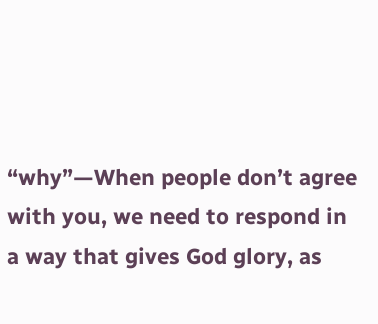“why”—When people don’t agree with you, we need to respond in a way that gives God glory, as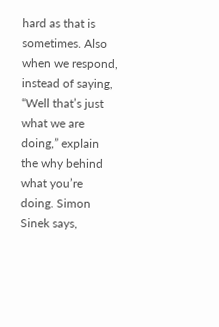hard as that is sometimes. Also when we respond, instead of saying, “Well that’s just what we are doing,” explain the why behind what you’re doing. Simon Sinek says,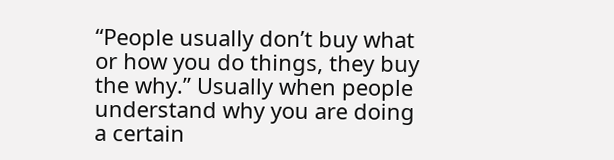“People usually don’t buy what or how you do things, they buy the why.” Usually when people understand why you are doing a certain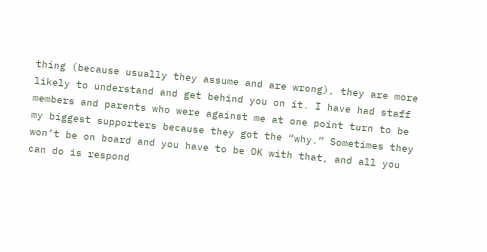thing (because usually they assume and are wrong), they are more likely to understand and get behind you on it. I have had staff members and parents who were against me at one point turn to be my biggest supporters because they got the “why.” Sometimes they won’t be on board and you have to be OK with that, and all you can do is respond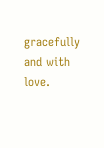gracefully and with love.